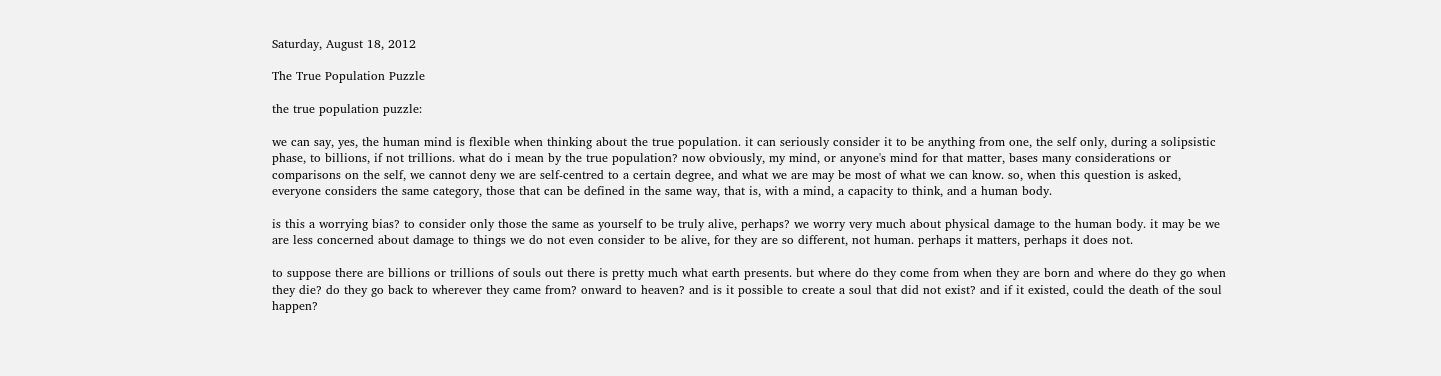Saturday, August 18, 2012

The True Population Puzzle

the true population puzzle:

we can say, yes, the human mind is flexible when thinking about the true population. it can seriously consider it to be anything from one, the self only, during a solipsistic phase, to billions, if not trillions. what do i mean by the true population? now obviously, my mind, or anyone's mind for that matter, bases many considerations or comparisons on the self, we cannot deny we are self-centred to a certain degree, and what we are may be most of what we can know. so, when this question is asked, everyone considers the same category, those that can be defined in the same way, that is, with a mind, a capacity to think, and a human body.

is this a worrying bias? to consider only those the same as yourself to be truly alive, perhaps? we worry very much about physical damage to the human body. it may be we are less concerned about damage to things we do not even consider to be alive, for they are so different, not human. perhaps it matters, perhaps it does not.

to suppose there are billions or trillions of souls out there is pretty much what earth presents. but where do they come from when they are born and where do they go when they die? do they go back to wherever they came from? onward to heaven? and is it possible to create a soul that did not exist? and if it existed, could the death of the soul happen?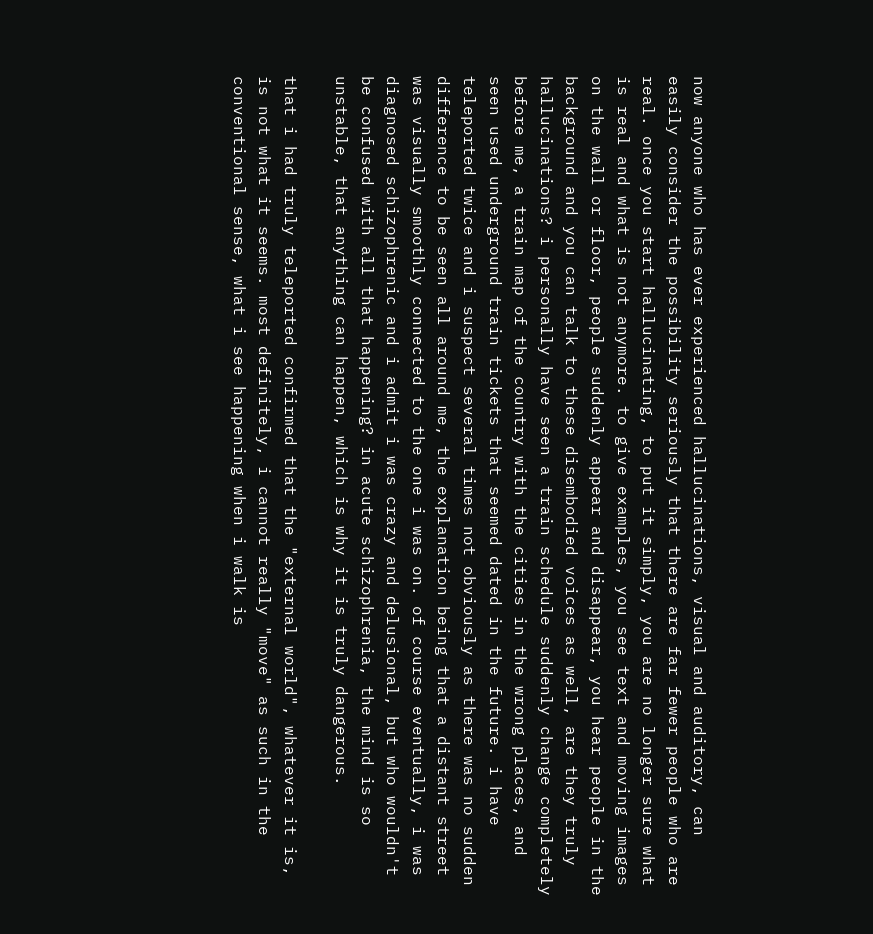now anyone who has ever experienced hallucinations, visual and auditory, can easily consider the possibility seriously that there are far fewer people who are real. once you start hallucinating, to put it simply, you are no longer sure what is real and what is not anymore. to give examples, you see text and moving images on the wall or floor, people suddenly appear and disappear, you hear people in the background and you can talk to these disembodied voices as well, are they truly hallucinations? i personally have seen a train schedule suddenly change completely before me, a train map of the country with the cities in the wrong places, and seen used underground train tickets that seemed dated in the future. i have teleported twice and i suspect several times not obviously as there was no sudden difference to be seen all around me, the explanation being that a distant street was visually smoothly connected to the one i was on. of course eventually, i was diagnosed schizophrenic and i admit i was crazy and delusional, but who wouldn't be confused with all that happening? in acute schizophrenia, the mind is so unstable, that anything can happen, which is why it is truly dangerous.

that i had truly teleported confirmed that the "external world", whatever it is, is not what it seems. most definitely, i cannot really "move" as such in the conventional sense, what i see happening when i walk is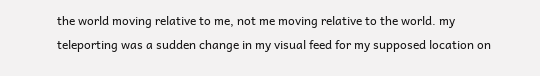the world moving relative to me, not me moving relative to the world. my teleporting was a sudden change in my visual feed for my supposed location on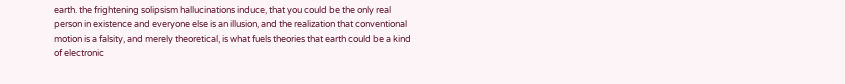earth. the frightening solipsism hallucinations induce, that you could be the only real person in existence and everyone else is an illusion, and the realization that conventional motion is a falsity, and merely theoretical, is what fuels theories that earth could be a kind of electronic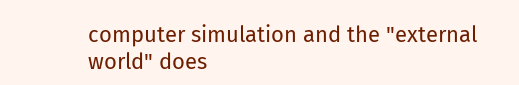computer simulation and the "external world" does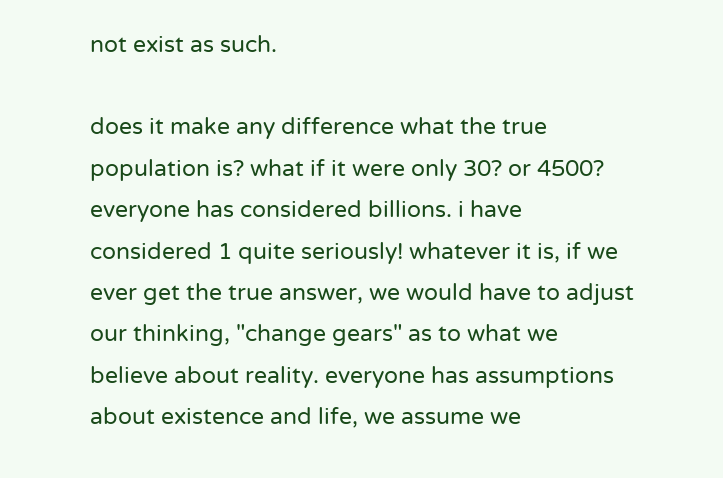not exist as such.

does it make any difference what the true population is? what if it were only 30? or 4500? everyone has considered billions. i have considered 1 quite seriously! whatever it is, if we ever get the true answer, we would have to adjust our thinking, "change gears" as to what we believe about reality. everyone has assumptions about existence and life, we assume we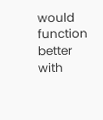would function better with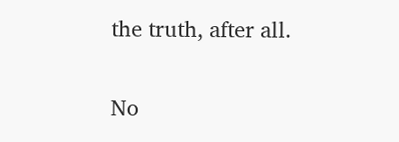the truth, after all.


No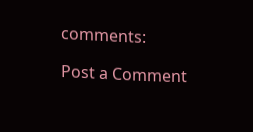comments:

Post a Comment